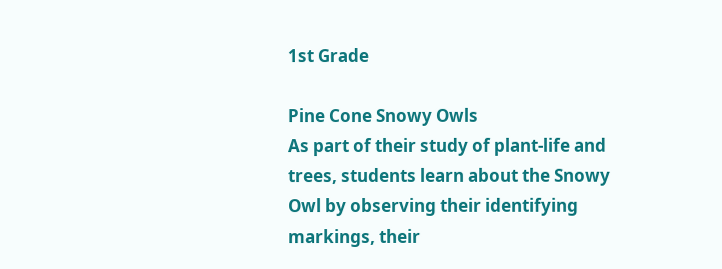1st Grade

Pine Cone Snowy Owls
As part of their study of plant-life and trees, students learn about the Snowy Owl by observing their identifying markings, their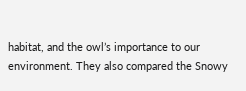habitat, and the owl’s importance to our environment. They also compared the Snowy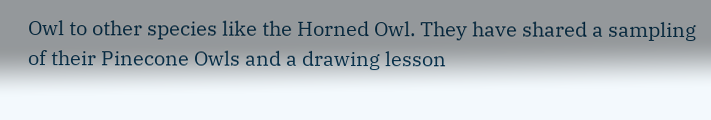Owl to other species like the Horned Owl. They have shared a sampling of their Pinecone Owls and a drawing lesson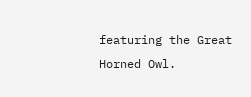featuring the Great Horned Owl.